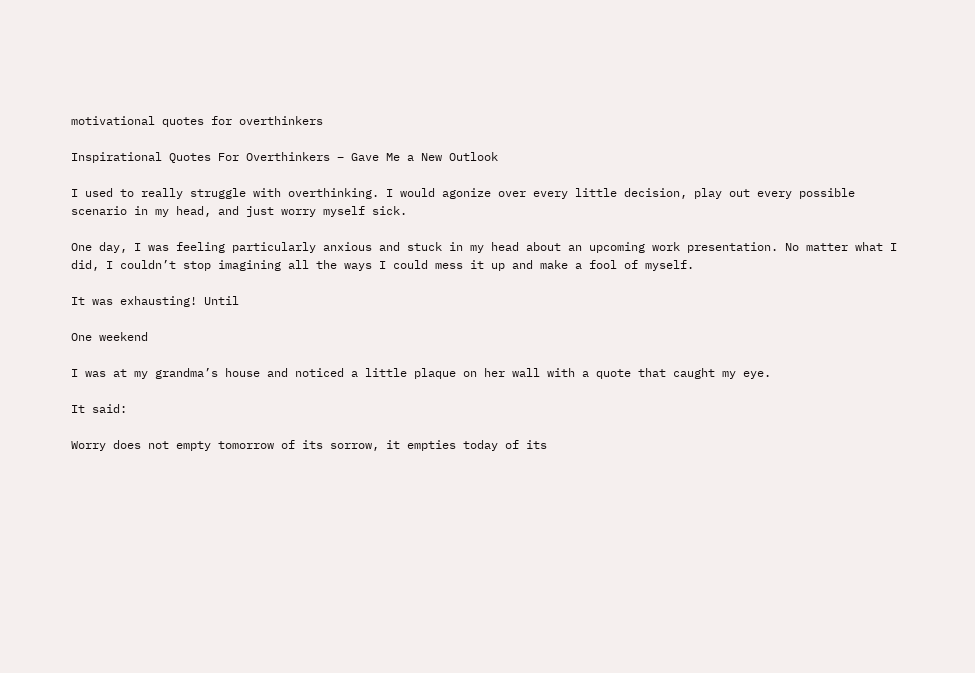motivational quotes for overthinkers

Inspirational Quotes For Overthinkers – Gave Me a New Outlook

I used to really struggle with overthinking. I would agonize over every little decision, play out every possible scenario in my head, and just worry myself sick.

One day, I was feeling particularly anxious and stuck in my head about an upcoming work presentation. No matter what I did, I couldn’t stop imagining all the ways I could mess it up and make a fool of myself.

It was exhausting! Until

One weekend

I was at my grandma’s house and noticed a little plaque on her wall with a quote that caught my eye.

It said:

Worry does not empty tomorrow of its sorrow, it empties today of its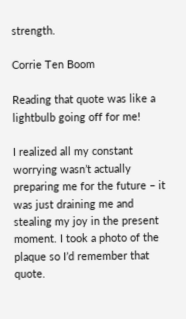strength.

Corrie Ten Boom

Reading that quote was like a lightbulb going off for me!

I realized all my constant worrying wasn’t actually preparing me for the future – it was just draining me and stealing my joy in the present moment. I took a photo of the plaque so I’d remember that quote.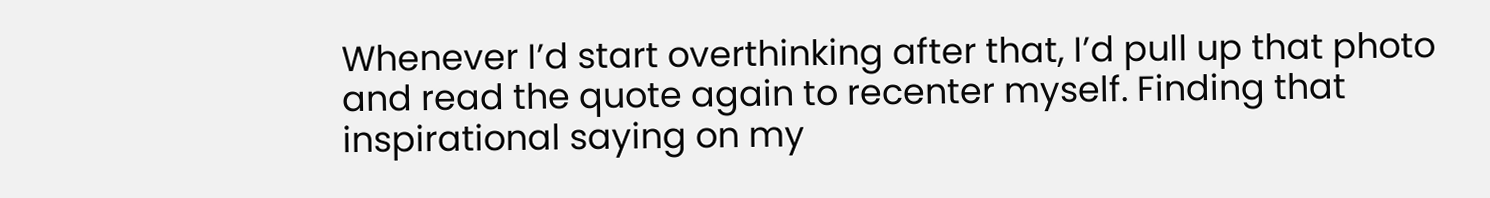Whenever I’d start overthinking after that, I’d pull up that photo and read the quote again to recenter myself. Finding that inspirational saying on my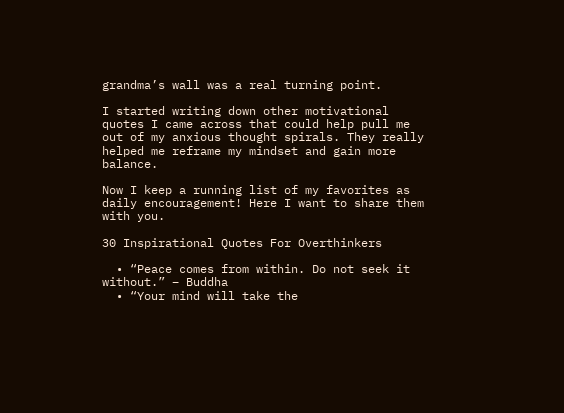grandma’s wall was a real turning point.

I started writing down other motivational quotes I came across that could help pull me out of my anxious thought spirals. They really helped me reframe my mindset and gain more balance.

Now I keep a running list of my favorites as daily encouragement! Here I want to share them with you.

30 Inspirational Quotes For Overthinkers

  • “Peace comes from within. Do not seek it without.” – Buddha
  • “Your mind will take the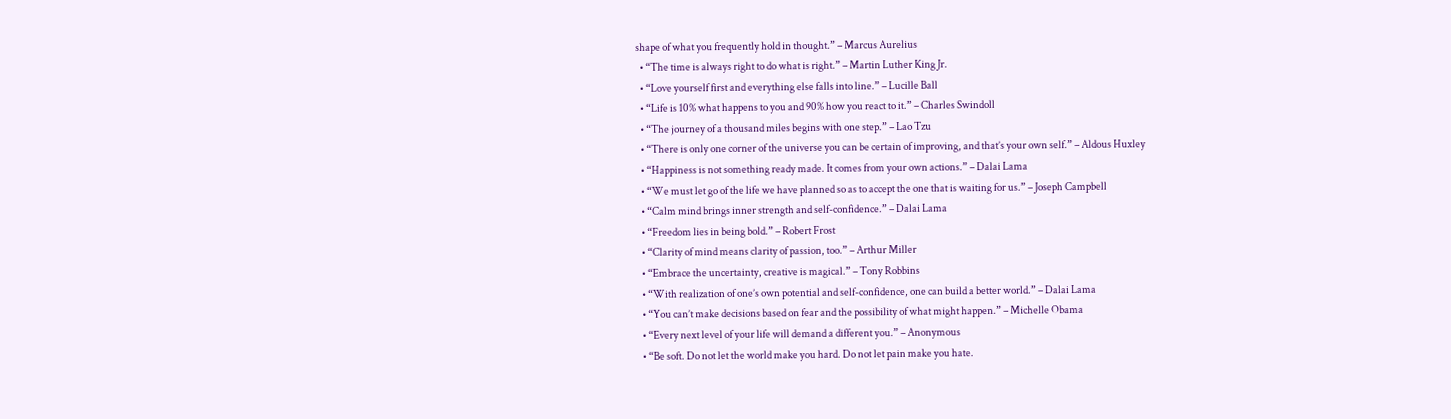shape of what you frequently hold in thought.” – Marcus Aurelius
  • “The time is always right to do what is right.” – Martin Luther King Jr.
  • “Love yourself first and everything else falls into line.” – Lucille Ball
  • “Life is 10% what happens to you and 90% how you react to it.” – Charles Swindoll
  • “The journey of a thousand miles begins with one step.” – Lao Tzu
  • “There is only one corner of the universe you can be certain of improving, and that’s your own self.” – Aldous Huxley
  • “Happiness is not something ready made. It comes from your own actions.” – Dalai Lama
  • “We must let go of the life we have planned so as to accept the one that is waiting for us.” – Joseph Campbell
  • “Calm mind brings inner strength and self-confidence.” – Dalai Lama
  • “Freedom lies in being bold.” – Robert Frost
  • “Clarity of mind means clarity of passion, too.” – Arthur Miller
  • “Embrace the uncertainty, creative is magical.” – Tony Robbins
  • “With realization of one’s own potential and self-confidence, one can build a better world.” – Dalai Lama
  • “You can’t make decisions based on fear and the possibility of what might happen.” – Michelle Obama
  • “Every next level of your life will demand a different you.” – Anonymous
  • “Be soft. Do not let the world make you hard. Do not let pain make you hate.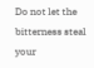Do not let the bitterness steal your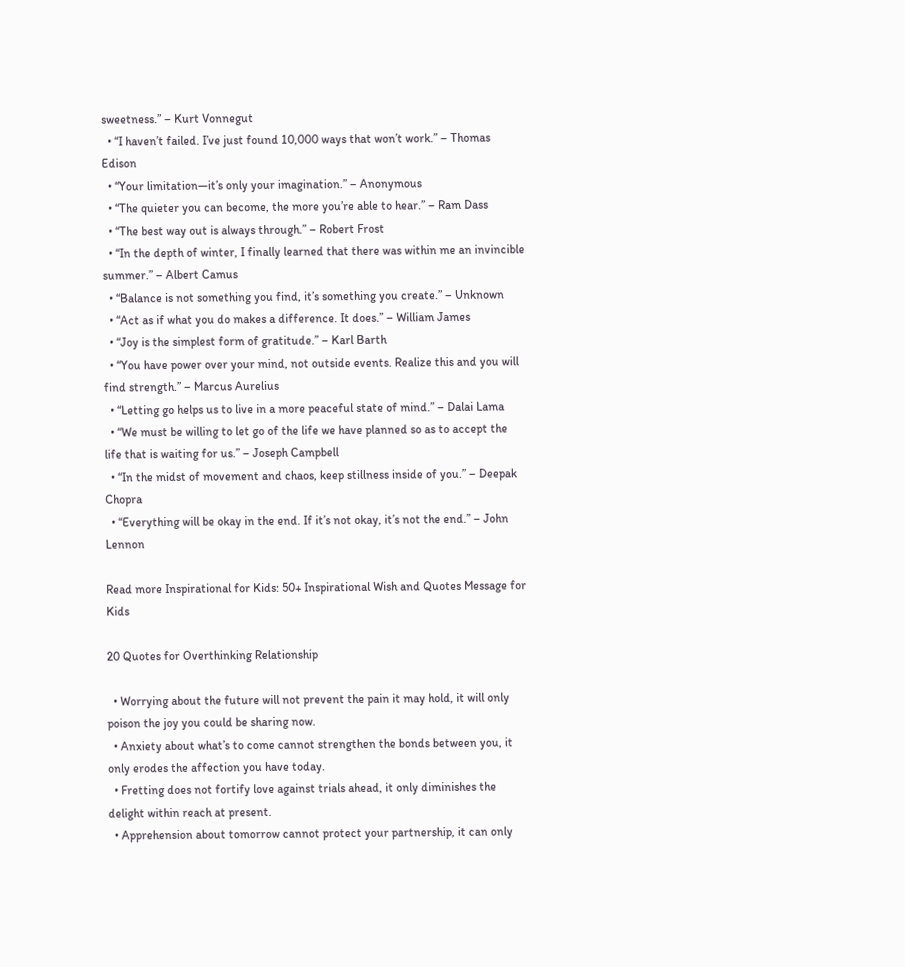sweetness.” – Kurt Vonnegut
  • “I haven’t failed. I’ve just found 10,000 ways that won’t work.” – Thomas Edison
  • “Your limitation—it’s only your imagination.” – Anonymous
  • “The quieter you can become, the more you’re able to hear.” – Ram Dass
  • “The best way out is always through.” – Robert Frost
  • “In the depth of winter, I finally learned that there was within me an invincible summer.” – Albert Camus
  • “Balance is not something you find, it’s something you create.” – Unknown
  • “Act as if what you do makes a difference. It does.” – William James
  • “Joy is the simplest form of gratitude.” – Karl Barth
  • “You have power over your mind, not outside events. Realize this and you will find strength.” – Marcus Aurelius
  • “Letting go helps us to live in a more peaceful state of mind.” – Dalai Lama
  • “We must be willing to let go of the life we have planned so as to accept the life that is waiting for us.” – Joseph Campbell
  • “In the midst of movement and chaos, keep stillness inside of you.” – Deepak Chopra
  • “Everything will be okay in the end. If it’s not okay, it’s not the end.” – John Lennon

Read more Inspirational for Kids: 50+ Inspirational Wish and Quotes Message for Kids

20 Quotes for Overthinking Relationship

  • Worrying about the future will not prevent the pain it may hold, it will only poison the joy you could be sharing now.
  • Anxiety about what’s to come cannot strengthen the bonds between you, it only erodes the affection you have today.
  • Fretting does not fortify love against trials ahead, it only diminishes the delight within reach at present.
  • Apprehension about tomorrow cannot protect your partnership, it can only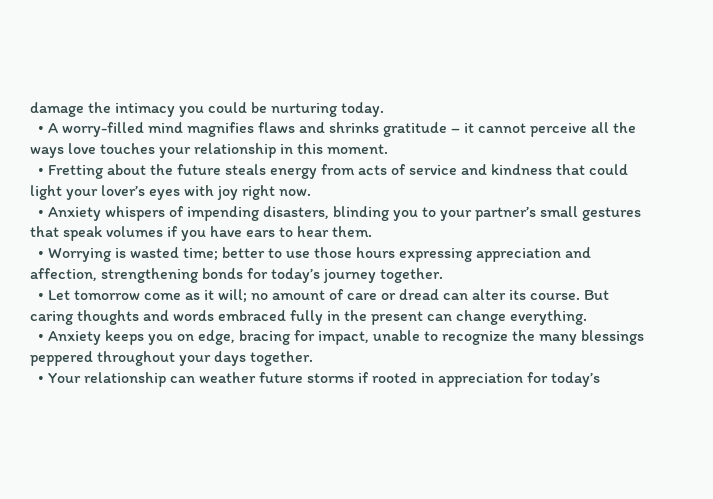damage the intimacy you could be nurturing today.
  • A worry-filled mind magnifies flaws and shrinks gratitude – it cannot perceive all the ways love touches your relationship in this moment.
  • Fretting about the future steals energy from acts of service and kindness that could light your lover’s eyes with joy right now.
  • Anxiety whispers of impending disasters, blinding you to your partner’s small gestures that speak volumes if you have ears to hear them.
  • Worrying is wasted time; better to use those hours expressing appreciation and affection, strengthening bonds for today’s journey together.
  • Let tomorrow come as it will; no amount of care or dread can alter its course. But caring thoughts and words embraced fully in the present can change everything.
  • Anxiety keeps you on edge, bracing for impact, unable to recognize the many blessings peppered throughout your days together.
  • Your relationship can weather future storms if rooted in appreciation for today’s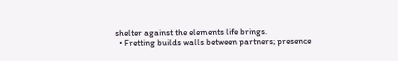shelter against the elements life brings.
  • Fretting builds walls between partners; presence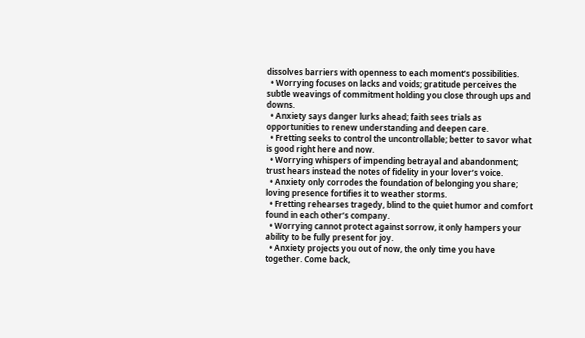dissolves barriers with openness to each moment’s possibilities.
  • Worrying focuses on lacks and voids; gratitude perceives the subtle weavings of commitment holding you close through ups and downs.
  • Anxiety says danger lurks ahead; faith sees trials as opportunities to renew understanding and deepen care.
  • Fretting seeks to control the uncontrollable; better to savor what is good right here and now.
  • Worrying whispers of impending betrayal and abandonment; trust hears instead the notes of fidelity in your lover’s voice.
  • Anxiety only corrodes the foundation of belonging you share; loving presence fortifies it to weather storms.
  • Fretting rehearses tragedy, blind to the quiet humor and comfort found in each other’s company.
  • Worrying cannot protect against sorrow, it only hampers your ability to be fully present for joy.
  • Anxiety projects you out of now, the only time you have together. Come back,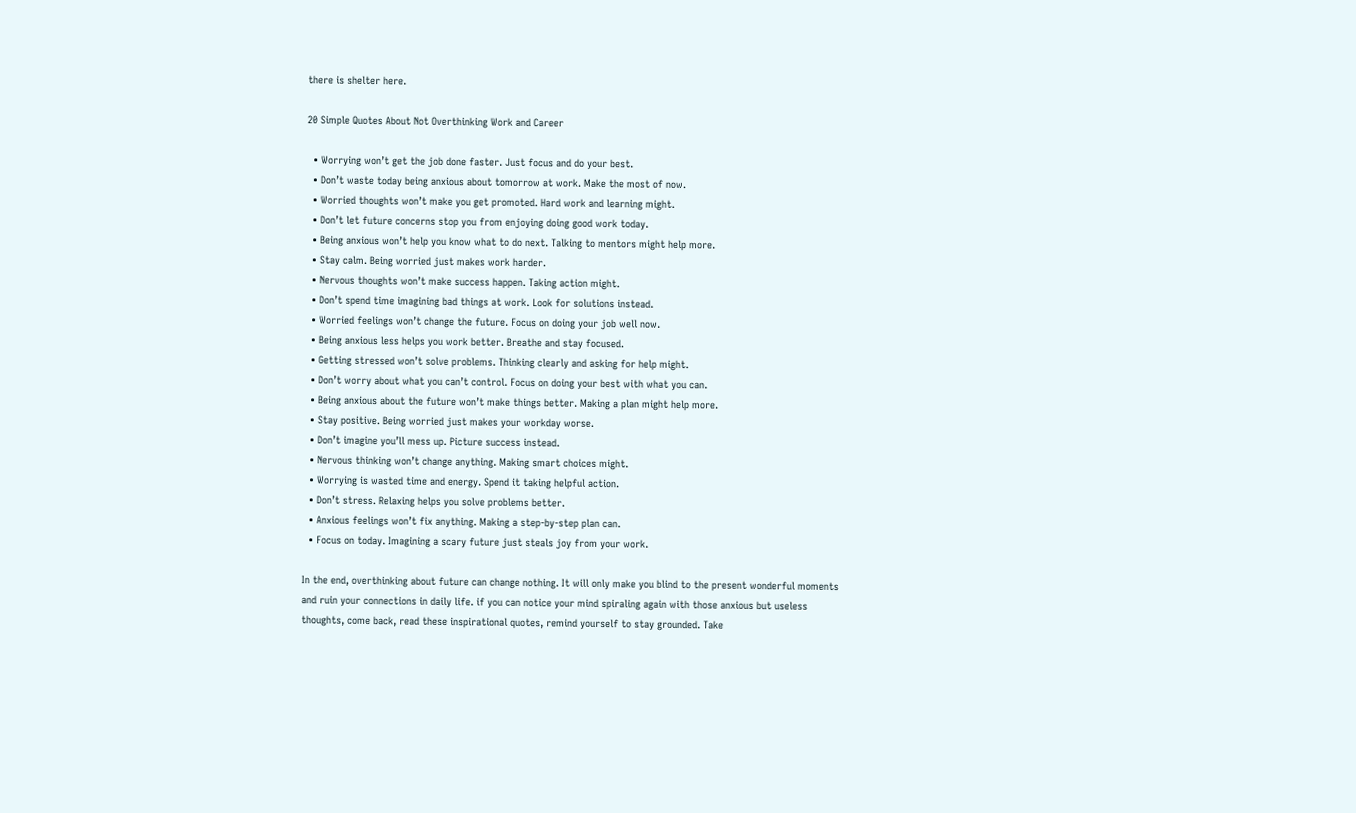there is shelter here.

20 Simple Quotes About Not Overthinking Work and Career

  • Worrying won’t get the job done faster. Just focus and do your best.
  • Don’t waste today being anxious about tomorrow at work. Make the most of now.
  • Worried thoughts won’t make you get promoted. Hard work and learning might.
  • Don’t let future concerns stop you from enjoying doing good work today.
  • Being anxious won’t help you know what to do next. Talking to mentors might help more.
  • Stay calm. Being worried just makes work harder.
  • Nervous thoughts won’t make success happen. Taking action might.
  • Don’t spend time imagining bad things at work. Look for solutions instead.
  • Worried feelings won’t change the future. Focus on doing your job well now.
  • Being anxious less helps you work better. Breathe and stay focused.
  • Getting stressed won’t solve problems. Thinking clearly and asking for help might.
  • Don’t worry about what you can’t control. Focus on doing your best with what you can.
  • Being anxious about the future won’t make things better. Making a plan might help more.
  • Stay positive. Being worried just makes your workday worse.
  • Don’t imagine you’ll mess up. Picture success instead.
  • Nervous thinking won’t change anything. Making smart choices might.
  • Worrying is wasted time and energy. Spend it taking helpful action.
  • Don’t stress. Relaxing helps you solve problems better.
  • Anxious feelings won’t fix anything. Making a step-by-step plan can.
  • Focus on today. Imagining a scary future just steals joy from your work.

In the end, overthinking about future can change nothing. It will only make you blind to the present wonderful moments and ruin your connections in daily life. if you can notice your mind spiraling again with those anxious but useless thoughts, come back, read these inspirational quotes, remind yourself to stay grounded. Take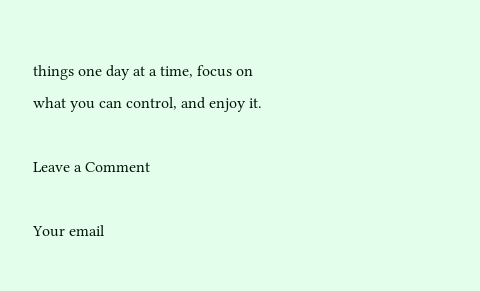things one day at a time, focus on what you can control, and enjoy it.

Leave a Comment

Your email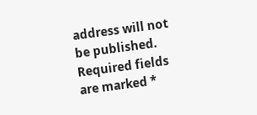address will not be published. Required fields are marked *